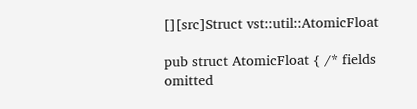[][src]Struct vst::util::AtomicFloat

pub struct AtomicFloat { /* fields omitted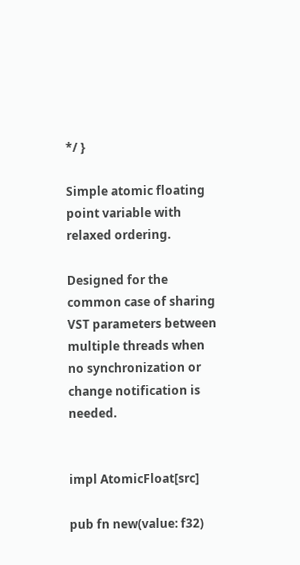*/ }

Simple atomic floating point variable with relaxed ordering.

Designed for the common case of sharing VST parameters between multiple threads when no synchronization or change notification is needed.


impl AtomicFloat[src]

pub fn new(value: f32)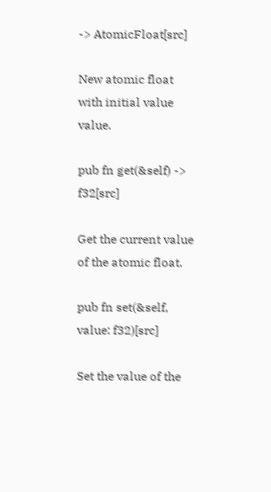-> AtomicFloat[src]

New atomic float with initial value value.

pub fn get(&self) -> f32[src]

Get the current value of the atomic float.

pub fn set(&self, value: f32)[src]

Set the value of the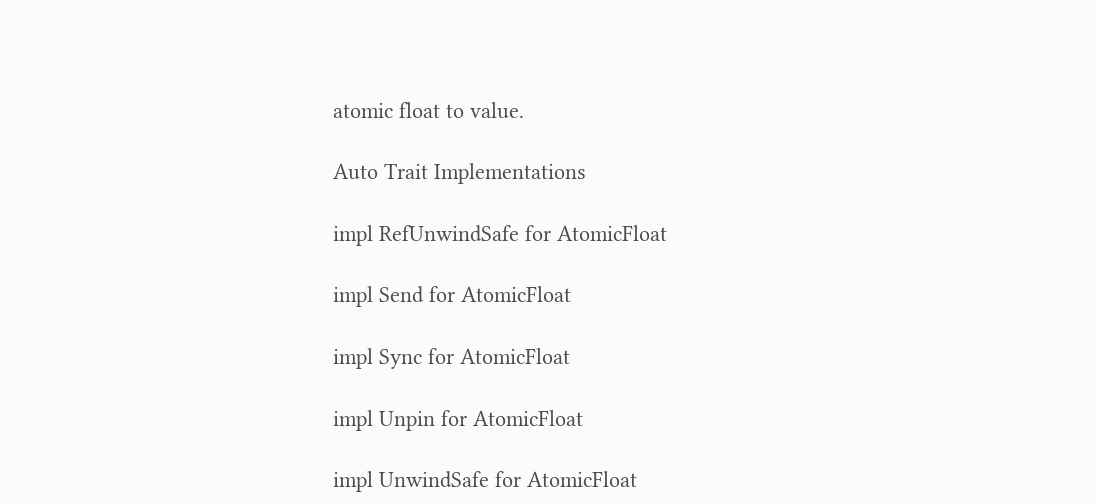atomic float to value.

Auto Trait Implementations

impl RefUnwindSafe for AtomicFloat

impl Send for AtomicFloat

impl Sync for AtomicFloat

impl Unpin for AtomicFloat

impl UnwindSafe for AtomicFloat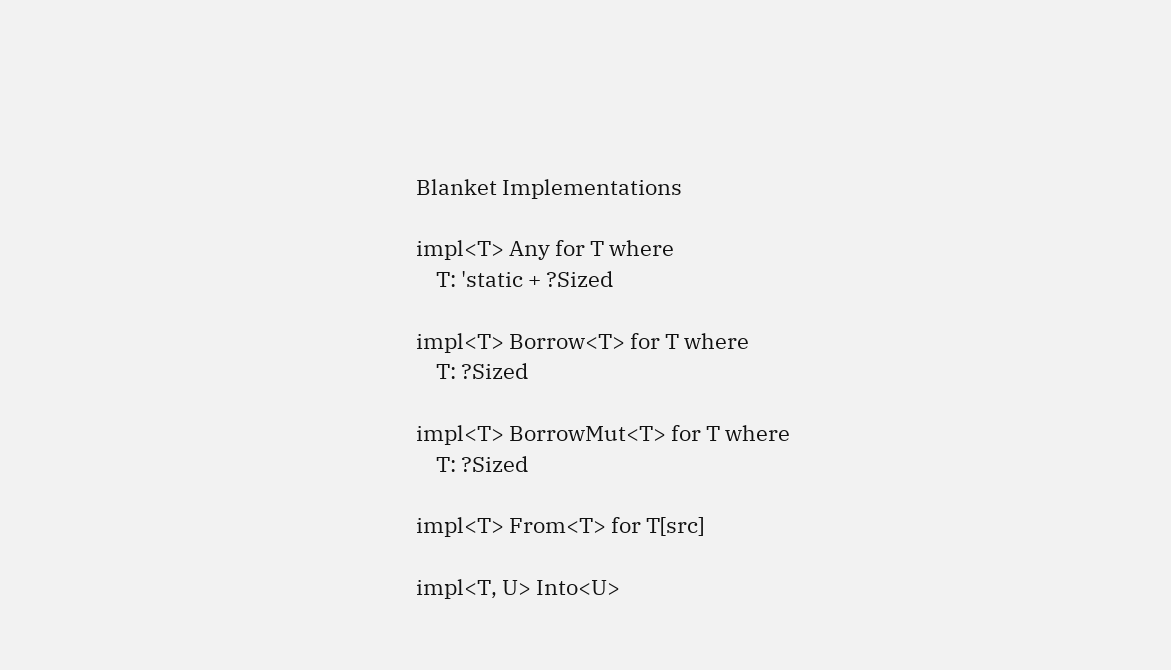Blanket Implementations

impl<T> Any for T where
    T: 'static + ?Sized

impl<T> Borrow<T> for T where
    T: ?Sized

impl<T> BorrowMut<T> for T where
    T: ?Sized

impl<T> From<T> for T[src]

impl<T, U> Into<U>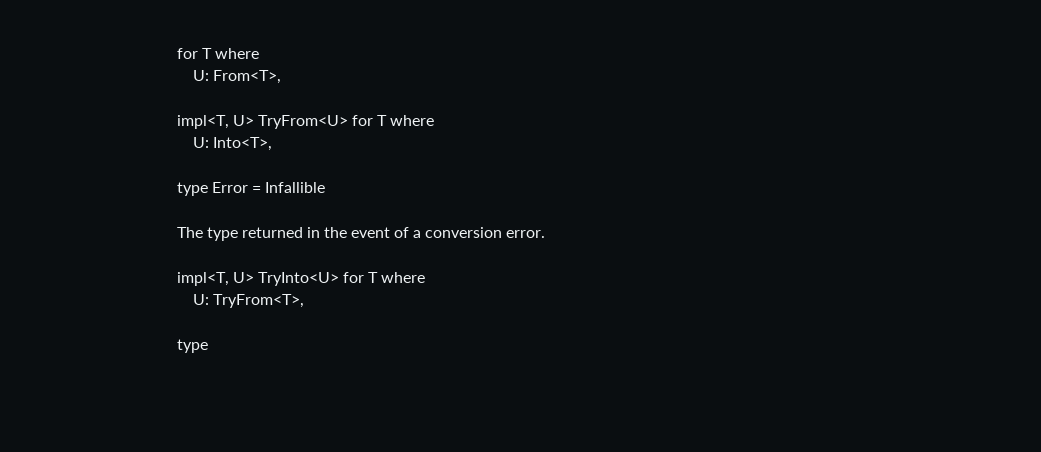for T where
    U: From<T>,

impl<T, U> TryFrom<U> for T where
    U: Into<T>,

type Error = Infallible

The type returned in the event of a conversion error.

impl<T, U> TryInto<U> for T where
    U: TryFrom<T>,

type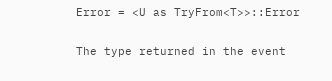Error = <U as TryFrom<T>>::Error

The type returned in the event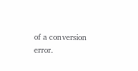of a conversion error.